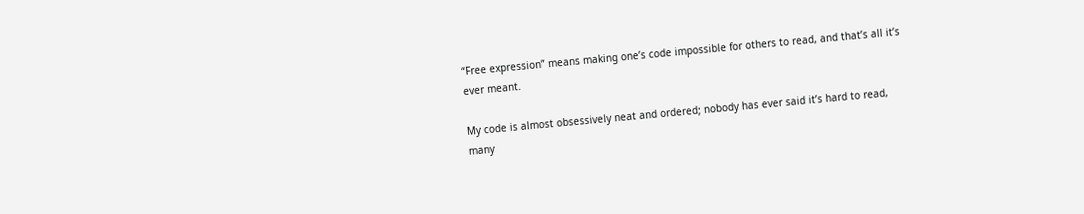“Free expression” means making one’s code impossible for others to read, and that’s all it’s ever meant.

My code is almost obsessively neat and ordered; nobody has ever said it’s hard to read, many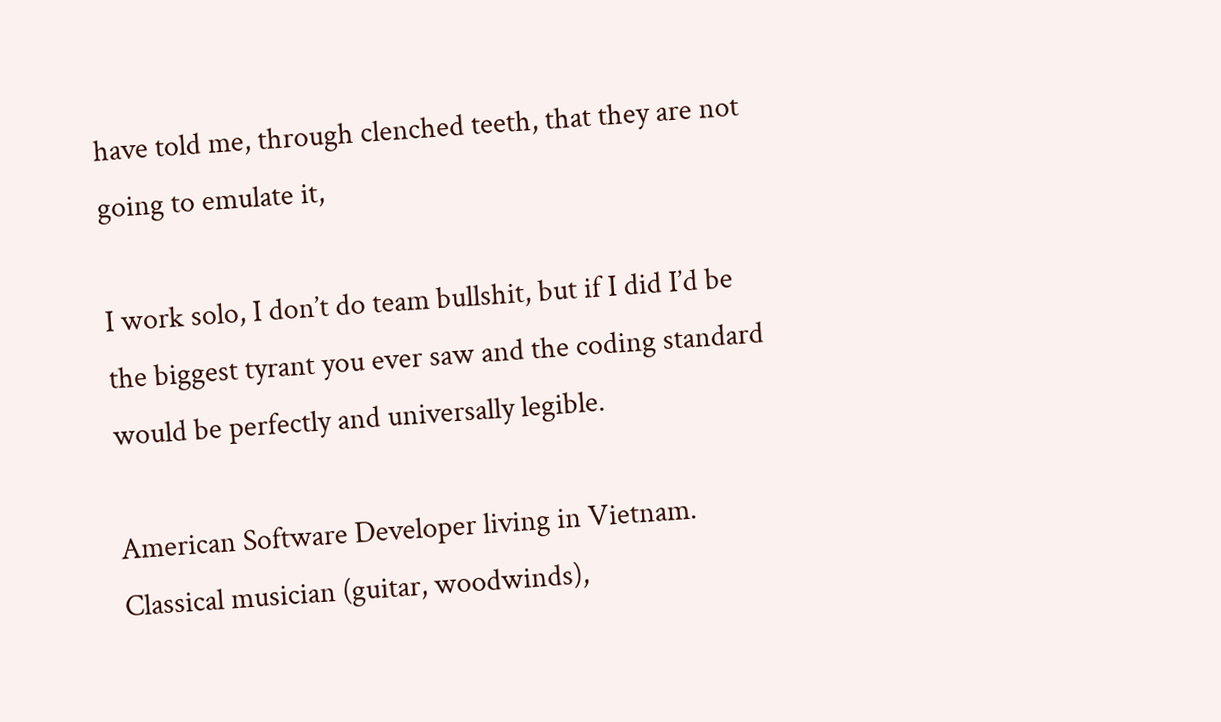have told me, through clenched teeth, that they are not going to emulate it,

I work solo, I don’t do team bullshit, but if I did I’d be the biggest tyrant you ever saw and the coding standard would be perfectly and universally legible.

American Software Developer living in Vietnam. Classical musician (guitar, woodwinds),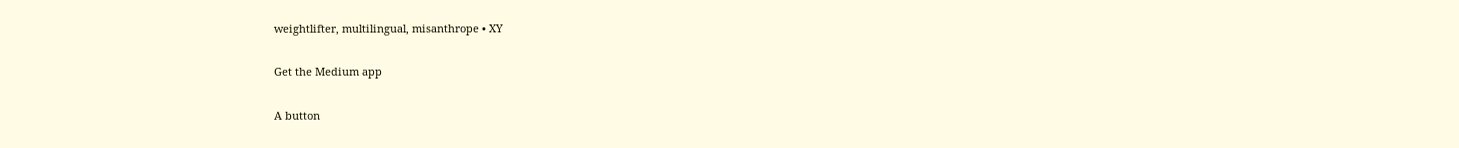weightlifter, multilingual, misanthrope • XY

Get the Medium app

A button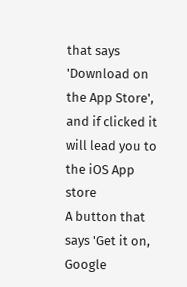that says 'Download on the App Store', and if clicked it will lead you to the iOS App store
A button that says 'Get it on, Google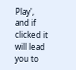Play', and if clicked it will lead you to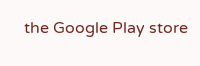the Google Play store